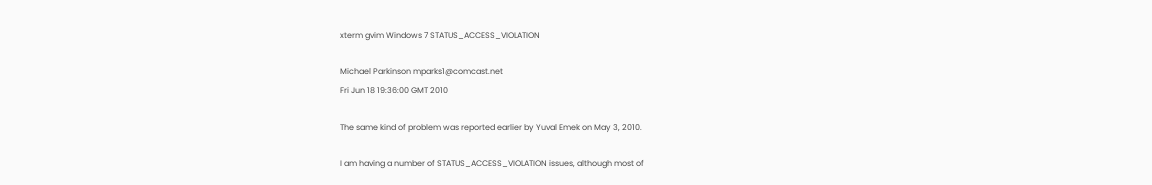xterm gvim Windows 7 STATUS_ACCESS_VIOLATION

Michael Parkinson mparks1@comcast.net
Fri Jun 18 19:36:00 GMT 2010

The same kind of problem was reported earlier by Yuval Emek on May 3, 2010.

I am having a number of STATUS_ACCESS_VIOLATION issues, although most of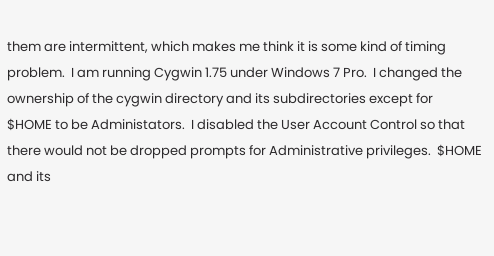them are intermittent, which makes me think it is some kind of timing
problem.  I am running Cygwin 1.75 under Windows 7 Pro.  I changed the
ownership of the cygwin directory and its subdirectories except for
$HOME to be Administators.  I disabled the User Account Control so that
there would not be dropped prompts for Administrative privileges.  $HOME
and its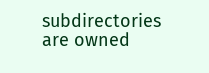subdirectories are owned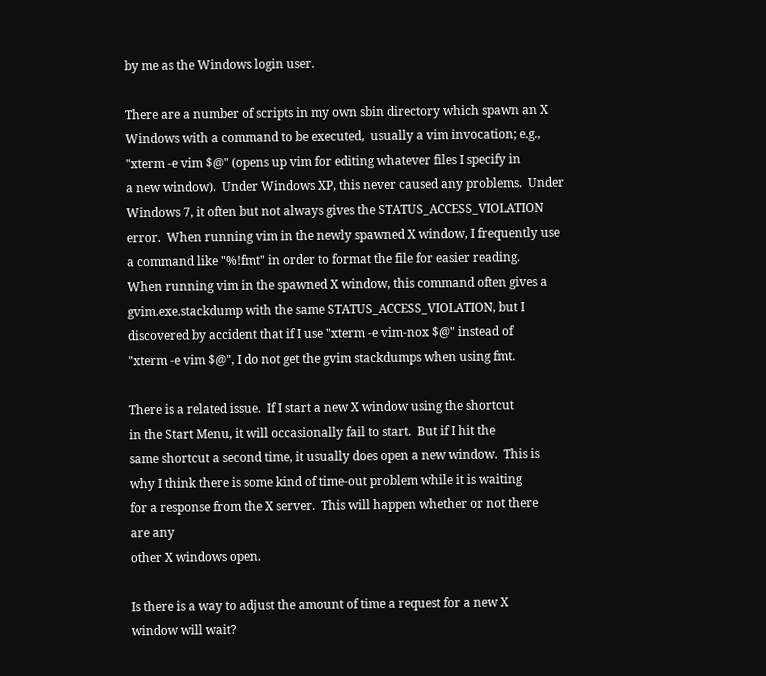by me as the Windows login user.

There are a number of scripts in my own sbin directory which spawn an X
Windows with a command to be executed,  usually a vim invocation; e.g.,
"xterm -e vim $@" (opens up vim for editing whatever files I specify in
a new window).  Under Windows XP, this never caused any problems.  Under
Windows 7, it often but not always gives the STATUS_ACCESS_VIOLATION
error.  When running vim in the newly spawned X window, I frequently use
a command like "%!fmt" in order to format the file for easier reading.
When running vim in the spawned X window, this command often gives a
gvim.exe.stackdump with the same STATUS_ACCESS_VIOLATION, but I
discovered by accident that if I use "xterm -e vim-nox $@" instead of
"xterm -e vim $@", I do not get the gvim stackdumps when using fmt.

There is a related issue.  If I start a new X window using the shortcut
in the Start Menu, it will occasionally fail to start.  But if I hit the
same shortcut a second time, it usually does open a new window.  This is
why I think there is some kind of time-out problem while it is waiting
for a response from the X server.  This will happen whether or not there
are any
other X windows open.

Is there is a way to adjust the amount of time a request for a new X
window will wait?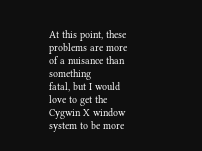At this point, these problems are more of a nuisance than something
fatal, but I would love to get the Cygwin X window system to be more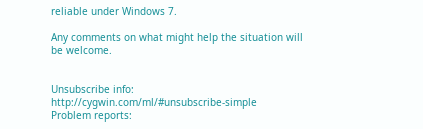reliable under Windows 7.

Any comments on what might help the situation will be welcome.


Unsubscribe info:      http://cygwin.com/ml/#unsubscribe-simple
Problem reports: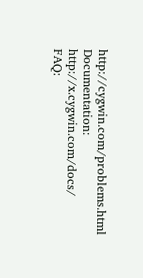http://cygwin.com/problems.html
Documentation:         http://x.cygwin.com/docs/
FAQ: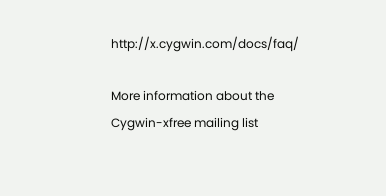http://x.cygwin.com/docs/faq/

More information about the Cygwin-xfree mailing list